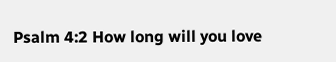Psalm 4:2 How long will you love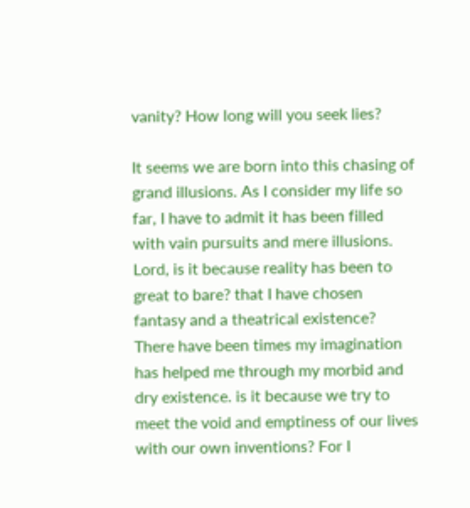vanity? How long will you seek lies?

It seems we are born into this chasing of grand illusions. As I consider my life so far, I have to admit it has been filled with vain pursuits and mere illusions. Lord, is it because reality has been to great to bare? that I have chosen fantasy and a theatrical existence? There have been times my imagination has helped me through my morbid and dry existence. is it because we try to meet the void and emptiness of our lives with our own inventions? For I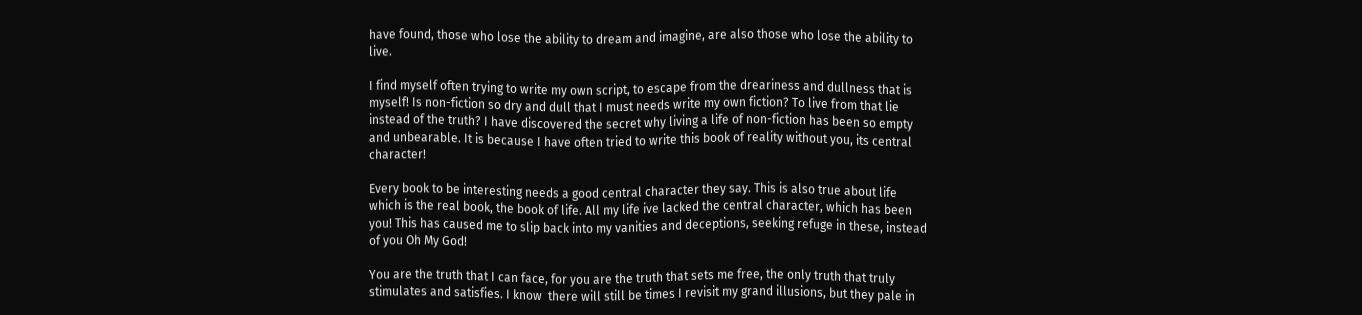have found, those who lose the ability to dream and imagine, are also those who lose the ability to live.

I find myself often trying to write my own script, to escape from the dreariness and dullness that is myself! Is non-fiction so dry and dull that I must needs write my own fiction? To live from that lie instead of the truth? I have discovered the secret why living a life of non-fiction has been so empty and unbearable. It is because I have often tried to write this book of reality without you, its central character!

Every book to be interesting needs a good central character they say. This is also true about life which is the real book, the book of life. All my life ive lacked the central character, which has been you! This has caused me to slip back into my vanities and deceptions, seeking refuge in these, instead of you Oh My God!

You are the truth that I can face, for you are the truth that sets me free, the only truth that truly stimulates and satisfies. I know  there will still be times I revisit my grand illusions, but they pale in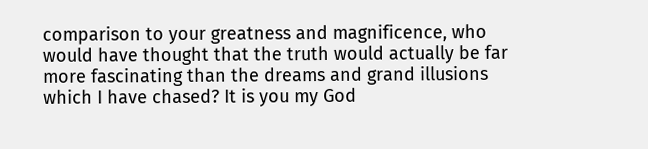comparison to your greatness and magnificence, who would have thought that the truth would actually be far more fascinating than the dreams and grand illusions which I have chased? It is you my God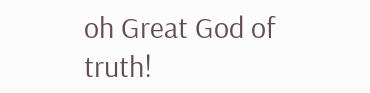oh Great God of truth!